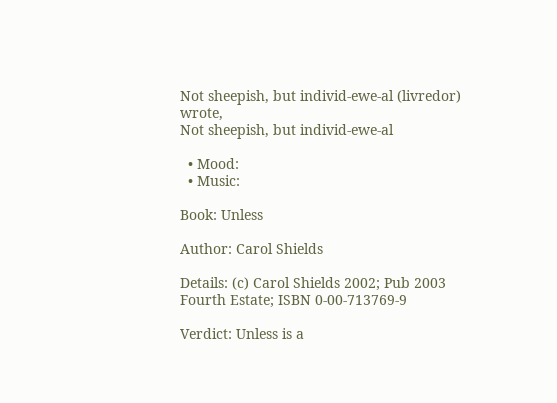Not sheepish, but individ-ewe-al (livredor) wrote,
Not sheepish, but individ-ewe-al

  • Mood:
  • Music:

Book: Unless

Author: Carol Shields

Details: (c) Carol Shields 2002; Pub 2003 Fourth Estate; ISBN 0-00-713769-9

Verdict: Unless is a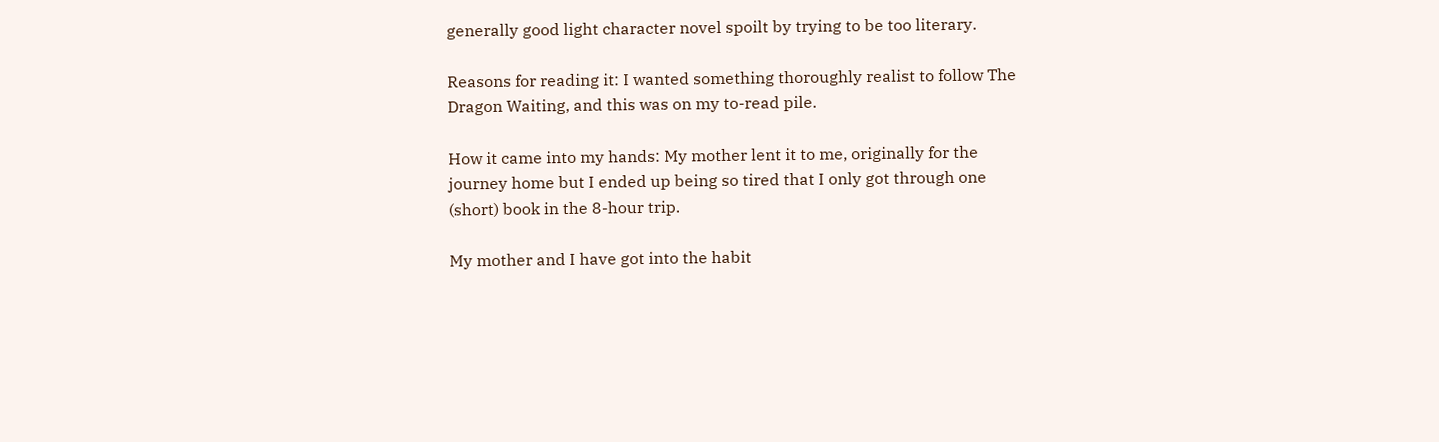generally good light character novel spoilt by trying to be too literary.

Reasons for reading it: I wanted something thoroughly realist to follow The Dragon Waiting, and this was on my to-read pile.

How it came into my hands: My mother lent it to me, originally for the journey home but I ended up being so tired that I only got through one (short) book in the 8-hour trip.

My mother and I have got into the habit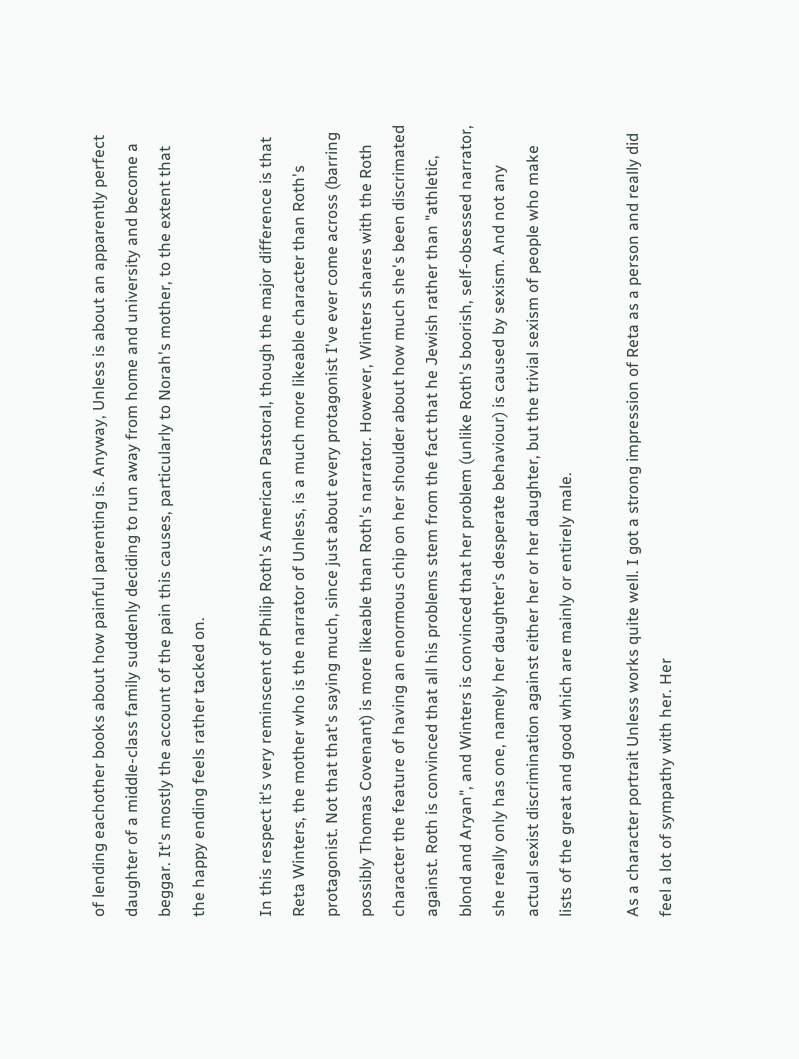of lending eachother books about how painful parenting is. Anyway, Unless is about an apparently perfect daughter of a middle-class family suddenly deciding to run away from home and university and become a beggar. It's mostly the account of the pain this causes, particularly to Norah's mother, to the extent that the happy ending feels rather tacked on.

In this respect it's very reminscent of Philip Roth's American Pastoral, though the major difference is that Reta Winters, the mother who is the narrator of Unless, is a much more likeable character than Roth's protagonist. Not that that's saying much, since just about every protagonist I've ever come across (barring possibly Thomas Covenant) is more likeable than Roth's narrator. However, Winters shares with the Roth character the feature of having an enormous chip on her shoulder about how much she's been discrimated against. Roth is convinced that all his problems stem from the fact that he Jewish rather than "athletic, blond and Aryan", and Winters is convinced that her problem (unlike Roth's boorish, self-obsessed narrator, she really only has one, namely her daughter's desperate behaviour) is caused by sexism. And not any actual sexist discrimination against either her or her daughter, but the trivial sexism of people who make lists of the great and good which are mainly or entirely male.

As a character portrait Unless works quite well. I got a strong impression of Reta as a person and really did feel a lot of sympathy with her. Her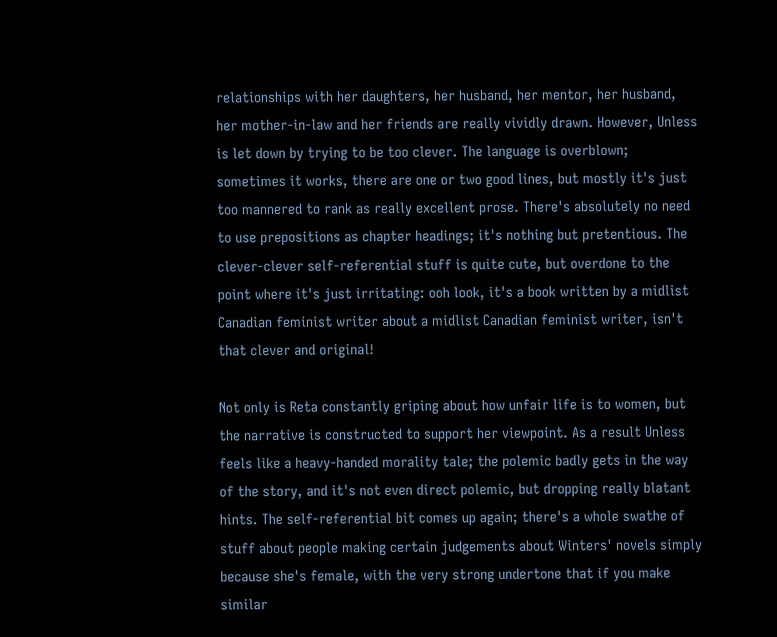relationships with her daughters, her husband, her mentor, her husband, her mother-in-law and her friends are really vividly drawn. However, Unless is let down by trying to be too clever. The language is overblown; sometimes it works, there are one or two good lines, but mostly it's just too mannered to rank as really excellent prose. There's absolutely no need to use prepositions as chapter headings; it's nothing but pretentious. The clever-clever self-referential stuff is quite cute, but overdone to the point where it's just irritating: ooh look, it's a book written by a midlist Canadian feminist writer about a midlist Canadian feminist writer, isn't that clever and original!

Not only is Reta constantly griping about how unfair life is to women, but the narrative is constructed to support her viewpoint. As a result Unless feels like a heavy-handed morality tale; the polemic badly gets in the way of the story, and it's not even direct polemic, but dropping really blatant hints. The self-referential bit comes up again; there's a whole swathe of stuff about people making certain judgements about Winters' novels simply because she's female, with the very strong undertone that if you make similar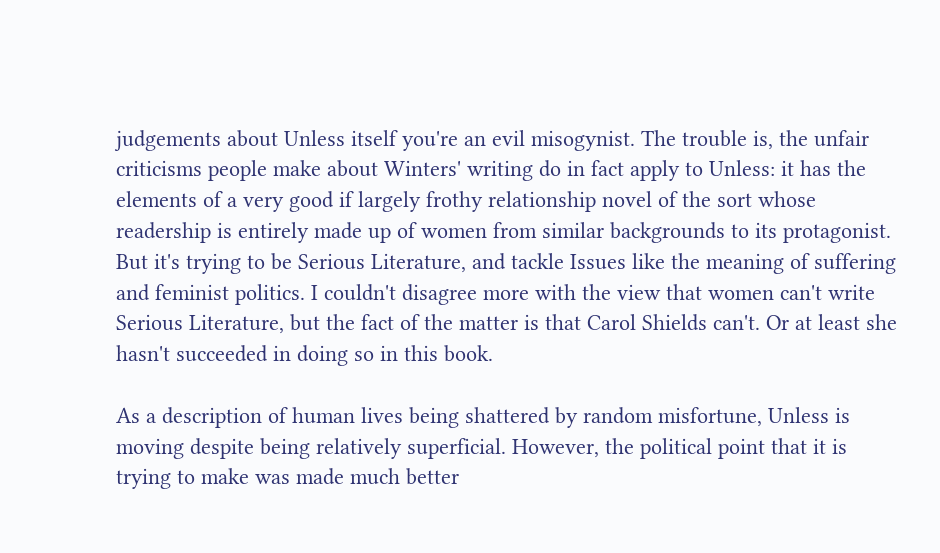judgements about Unless itself you're an evil misogynist. The trouble is, the unfair criticisms people make about Winters' writing do in fact apply to Unless: it has the elements of a very good if largely frothy relationship novel of the sort whose readership is entirely made up of women from similar backgrounds to its protagonist. But it's trying to be Serious Literature, and tackle Issues like the meaning of suffering and feminist politics. I couldn't disagree more with the view that women can't write Serious Literature, but the fact of the matter is that Carol Shields can't. Or at least she hasn't succeeded in doing so in this book.

As a description of human lives being shattered by random misfortune, Unless is moving despite being relatively superficial. However, the political point that it is trying to make was made much better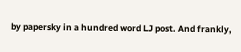by papersky in a hundred word LJ post. And frankly,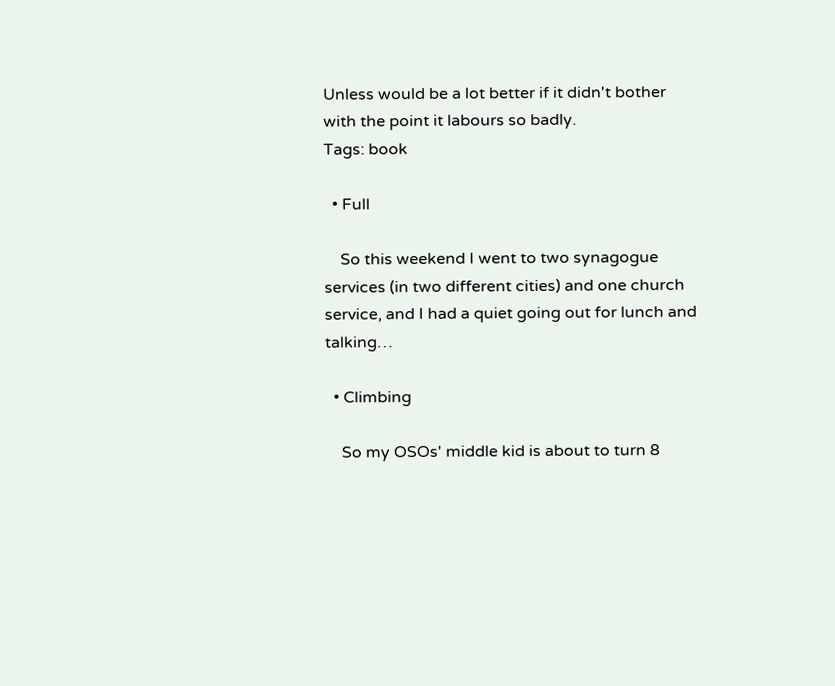Unless would be a lot better if it didn't bother with the point it labours so badly.
Tags: book

  • Full

    So this weekend I went to two synagogue services (in two different cities) and one church service, and I had a quiet going out for lunch and talking…

  • Climbing

    So my OSOs' middle kid is about to turn 8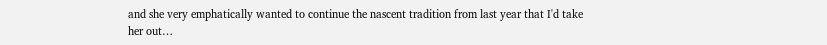and she very emphatically wanted to continue the nascent tradition from last year that I'd take her out…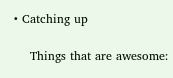• Catching up

    Things that are awesome: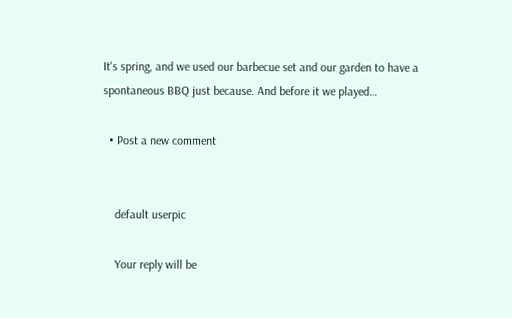It's spring, and we used our barbecue set and our garden to have a spontaneous BBQ just because. And before it we played…

  • Post a new comment


    default userpic

    Your reply will be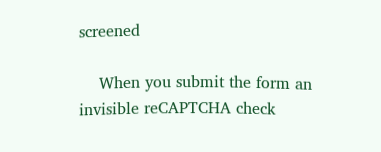screened

    When you submit the form an invisible reCAPTCHA check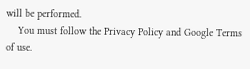will be performed.
    You must follow the Privacy Policy and Google Terms of use.